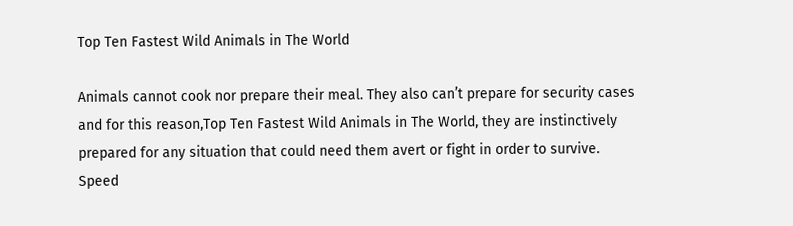Top Ten Fastest Wild Animals in The World

Animals cannot cook nor prepare their meal. They also can’t prepare for security cases and for this reason,Top Ten Fastest Wild Animals in The World, they are instinctively prepared for any situation that could need them avert or fight in order to survive. Speed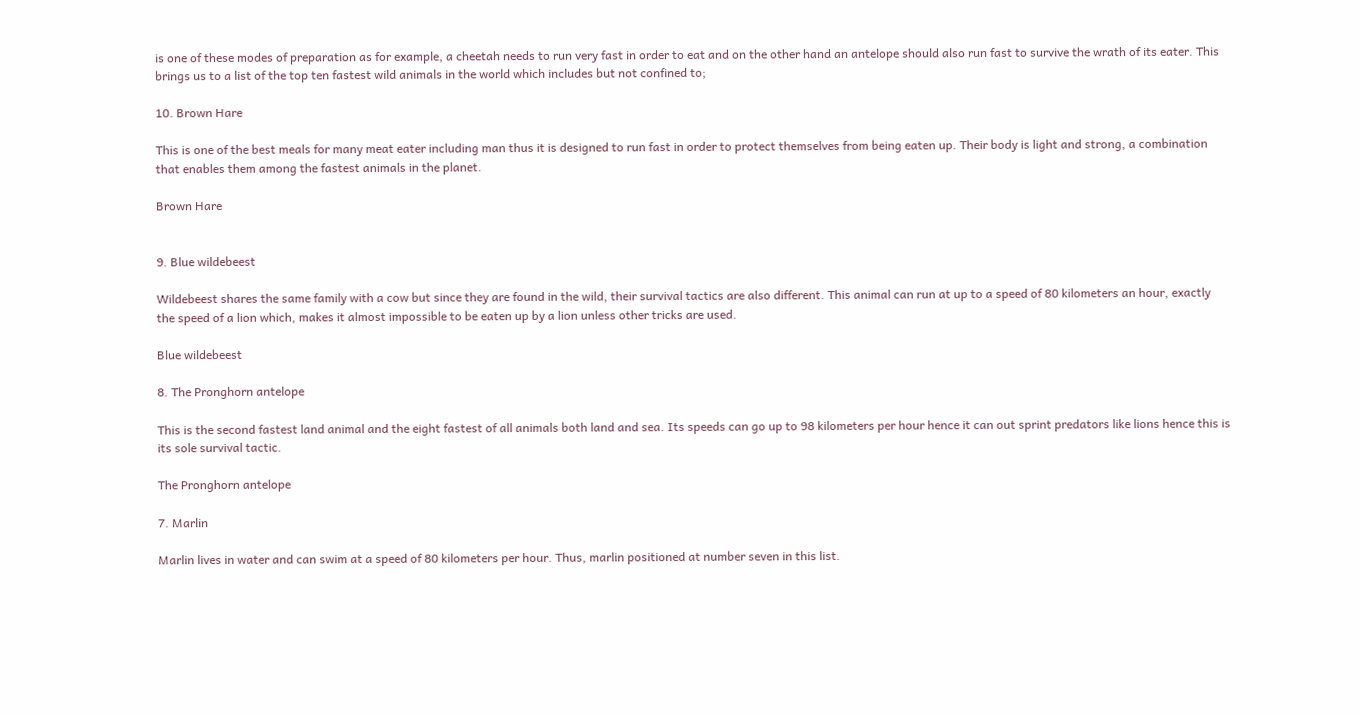is one of these modes of preparation as for example, a cheetah needs to run very fast in order to eat and on the other hand an antelope should also run fast to survive the wrath of its eater. This brings us to a list of the top ten fastest wild animals in the world which includes but not confined to;

10. Brown Hare

This is one of the best meals for many meat eater including man thus it is designed to run fast in order to protect themselves from being eaten up. Their body is light and strong, a combination that enables them among the fastest animals in the planet.

Brown Hare


9. Blue wildebeest

Wildebeest shares the same family with a cow but since they are found in the wild, their survival tactics are also different. This animal can run at up to a speed of 80 kilometers an hour, exactly the speed of a lion which, makes it almost impossible to be eaten up by a lion unless other tricks are used.

Blue wildebeest

8. The Pronghorn antelope

This is the second fastest land animal and the eight fastest of all animals both land and sea. Its speeds can go up to 98 kilometers per hour hence it can out sprint predators like lions hence this is its sole survival tactic.

The Pronghorn antelope

7. Marlin

Marlin lives in water and can swim at a speed of 80 kilometers per hour. Thus, marlin positioned at number seven in this list.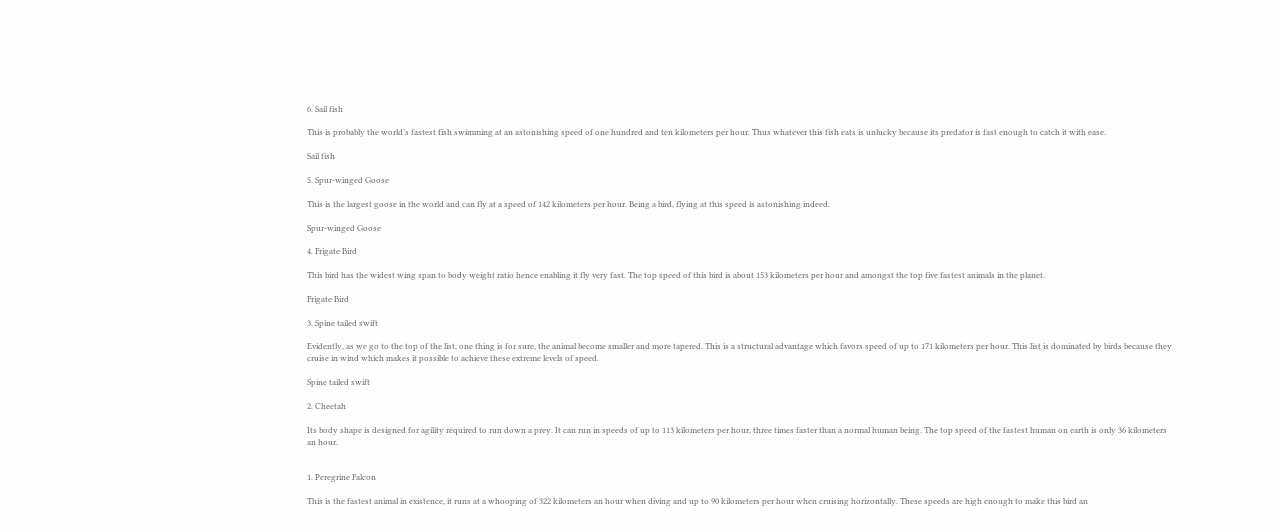6. Sail fish

This is probably the world’s fastest fish swimming at an astonishing speed of one hundred and ten kilometers per hour. Thus whatever this fish eats is unlucky because its predator is fast enough to catch it with ease.

Sail fish

5. Spur-winged Goose

This is the largest goose in the world and can fly at a speed of 142 kilometers per hour. Being a bird, flying at this speed is astonishing indeed.

Spur-winged Goose

4. Frigate Bird

This bird has the widest wing span to body weight ratio hence enabling it fly very fast. The top speed of this bird is about 153 kilometers per hour and amongst the top five fastest animals in the planet.

Frigate Bird

3. Spine tailed swift

Evidently, as we go to the top of the list, one thing is for sure, the animal become smaller and more tapered. This is a structural advantage which favors speed of up to 171 kilometers per hour. This list is dominated by birds because they cruise in wind which makes it possible to achieve these extreme levels of speed.

Spine tailed swift

2. Cheetah

Its body shape is designed for agility required to run down a prey. It can run in speeds of up to 113 kilometers per hour, three times faster than a normal human being. The top speed of the fastest human on earth is only 36 kilometers an hour.


1. Peregrine Falcon

This is the fastest animal in existence, it runs at a whooping of 322 kilometers an hour when diving and up to 90 kilometers per hour when cruising horizontally. These speeds are high enough to make this bird an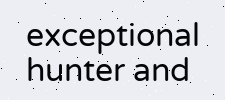exceptional hunter and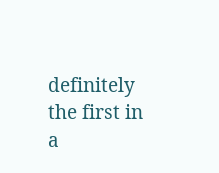definitely the first in a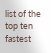list of the top ten fastest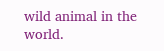wild animal in the world.